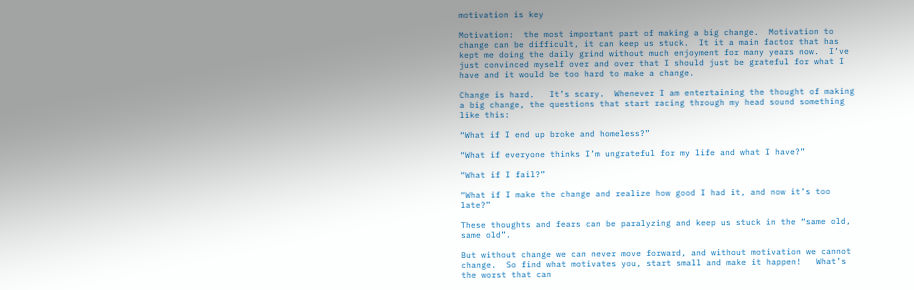motivation is key

Motivation:  the most important part of making a big change.  Motivation to change can be difficult, it can keep us stuck.  It it a main factor that has kept me doing the daily grind without much enjoyment for many years now.  I’ve just convinced myself over and over that I should just be grateful for what I have and it would be too hard to make a change.

Change is hard.   It’s scary.  Whenever I am entertaining the thought of making a big change, the questions that start racing through my head sound something like this:

“What if I end up broke and homeless?”

“What if everyone thinks I’m ungrateful for my life and what I have?”

“What if I fail?”

“What if I make the change and realize how good I had it, and now it’s too late?”

These thoughts and fears can be paralyzing and keep us stuck in the “same old, same old”.

But without change we can never move forward, and without motivation we cannot change.  So find what motivates you, start small and make it happen!   What’s the worst that can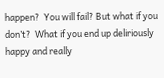happen?  You will fail? But what if you don’t?  What if you end up deliriously happy and really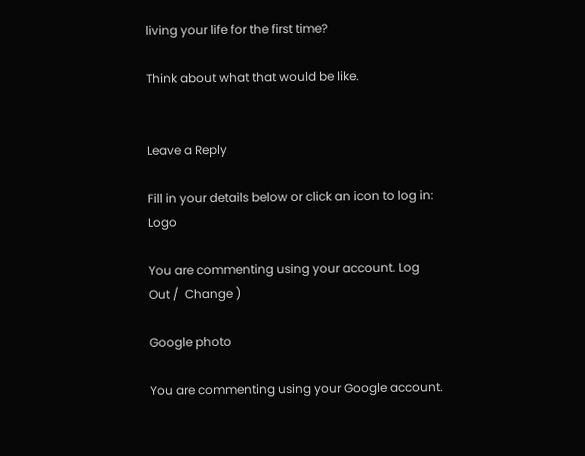living your life for the first time?

Think about what that would be like.


Leave a Reply

Fill in your details below or click an icon to log in: Logo

You are commenting using your account. Log Out /  Change )

Google photo

You are commenting using your Google account.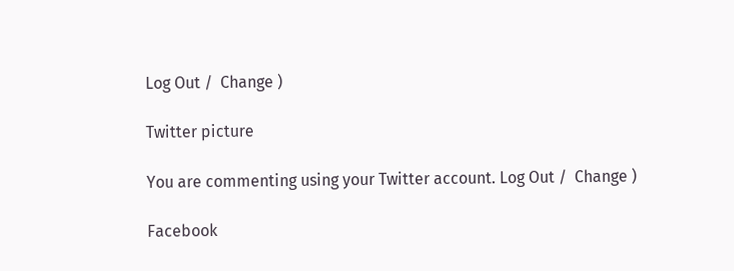Log Out /  Change )

Twitter picture

You are commenting using your Twitter account. Log Out /  Change )

Facebook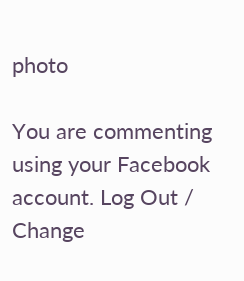photo

You are commenting using your Facebook account. Log Out /  Change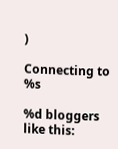)

Connecting to %s

%d bloggers like this: